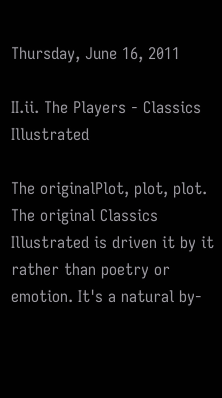Thursday, June 16, 2011

II.ii. The Players - Classics Illustrated

The originalPlot, plot, plot. The original Classics Illustrated is driven it by it rather than poetry or emotion. It's a natural by-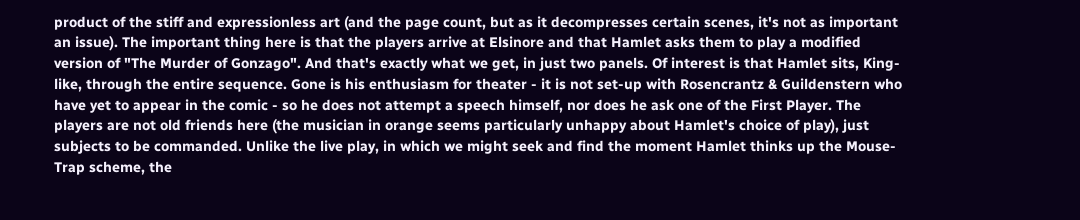product of the stiff and expressionless art (and the page count, but as it decompresses certain scenes, it's not as important an issue). The important thing here is that the players arrive at Elsinore and that Hamlet asks them to play a modified version of "The Murder of Gonzago". And that's exactly what we get, in just two panels. Of interest is that Hamlet sits, King-like, through the entire sequence. Gone is his enthusiasm for theater - it is not set-up with Rosencrantz & Guildenstern who have yet to appear in the comic - so he does not attempt a speech himself, nor does he ask one of the First Player. The players are not old friends here (the musician in orange seems particularly unhappy about Hamlet's choice of play), just subjects to be commanded. Unlike the live play, in which we might seek and find the moment Hamlet thinks up the Mouse-Trap scheme, the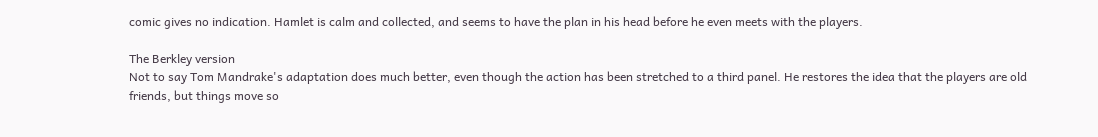comic gives no indication. Hamlet is calm and collected, and seems to have the plan in his head before he even meets with the players.

The Berkley version
Not to say Tom Mandrake's adaptation does much better, even though the action has been stretched to a third panel. He restores the idea that the players are old friends, but things move so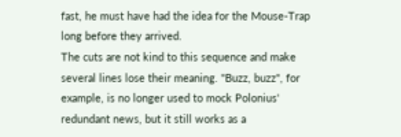fast, he must have had the idea for the Mouse-Trap long before they arrived.
The cuts are not kind to this sequence and make several lines lose their meaning. "Buzz, buzz", for example, is no longer used to mock Polonius' redundant news, but it still works as a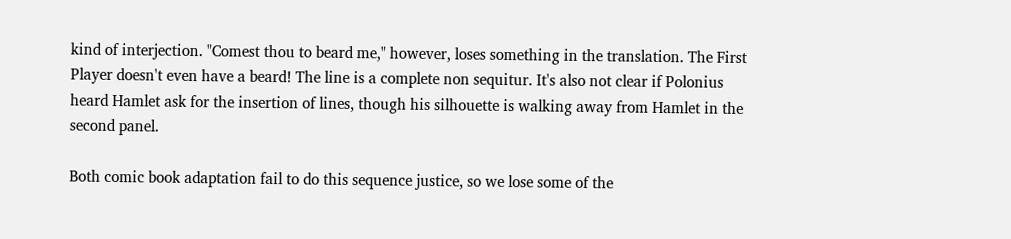kind of interjection. "Comest thou to beard me," however, loses something in the translation. The First Player doesn't even have a beard! The line is a complete non sequitur. It's also not clear if Polonius heard Hamlet ask for the insertion of lines, though his silhouette is walking away from Hamlet in the second panel.

Both comic book adaptation fail to do this sequence justice, so we lose some of the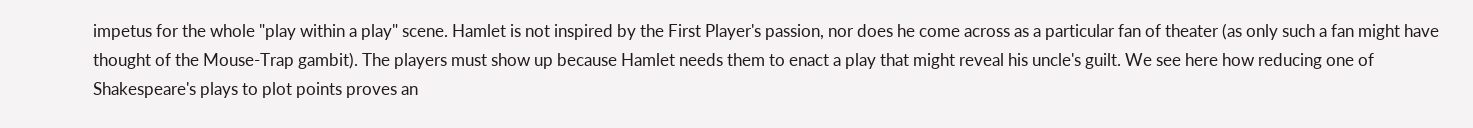impetus for the whole "play within a play" scene. Hamlet is not inspired by the First Player's passion, nor does he come across as a particular fan of theater (as only such a fan might have thought of the Mouse-Trap gambit). The players must show up because Hamlet needs them to enact a play that might reveal his uncle's guilt. We see here how reducing one of Shakespeare's plays to plot points proves an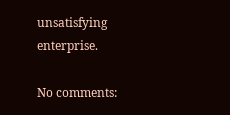unsatisfying enterprise.

No comments: